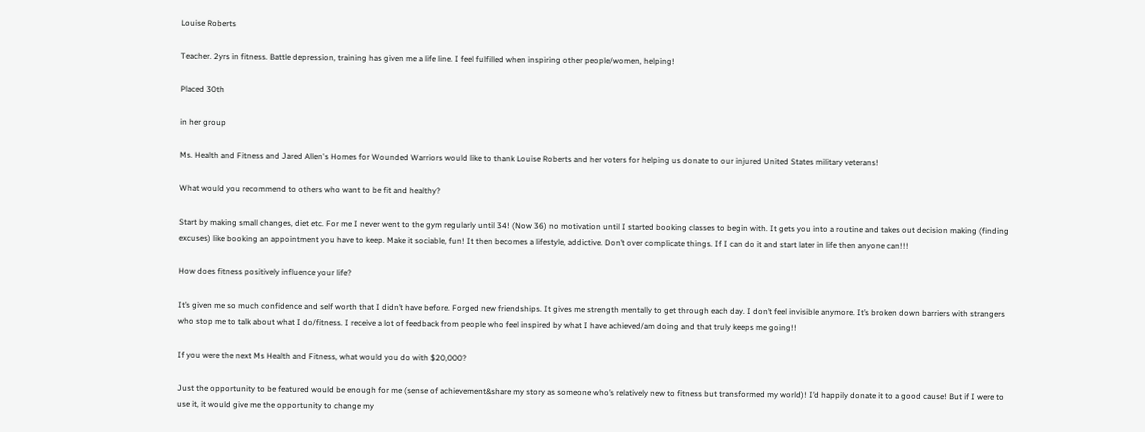Louise Roberts

Teacher. 2yrs in fitness. Battle depression, training has given me a life line. I feel fulfilled when inspiring other people/women, helping!

Placed 30th

in her group

Ms. Health and Fitness and Jared Allen's Homes for Wounded Warriors would like to thank Louise Roberts and her voters for helping us donate to our injured United States military veterans!

What would you recommend to others who want to be fit and healthy?

Start by making small changes, diet etc. For me I never went to the gym regularly until 34! (Now 36) no motivation until I started booking classes to begin with. It gets you into a routine and takes out decision making (finding excuses) like booking an appointment you have to keep. Make it sociable, fun! It then becomes a lifestyle, addictive. Don’t over complicate things. If I can do it and start later in life then anyone can!!!

How does fitness positively influence your life?

It’s given me so much confidence and self worth that I didn’t have before. Forged new friendships. It gives me strength mentally to get through each day. I don’t feel invisible anymore. It’s broken down barriers with strangers who stop me to talk about what I do/fitness. I receive a lot of feedback from people who feel inspired by what I have achieved/am doing and that truly keeps me going!!

If you were the next Ms Health and Fitness, what would you do with $20,000?

Just the opportunity to be featured would be enough for me (sense of achievement&share my story as someone who’s relatively new to fitness but transformed my world)! I’d happily donate it to a good cause! But if I were to use it, it would give me the opportunity to change my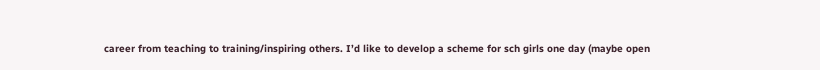career from teaching to training/inspiring others. I’d like to develop a scheme for sch girls one day (maybe open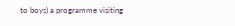to boys) a programme visiting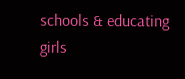schools & educating girls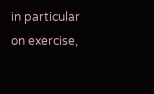in particular on exercise,